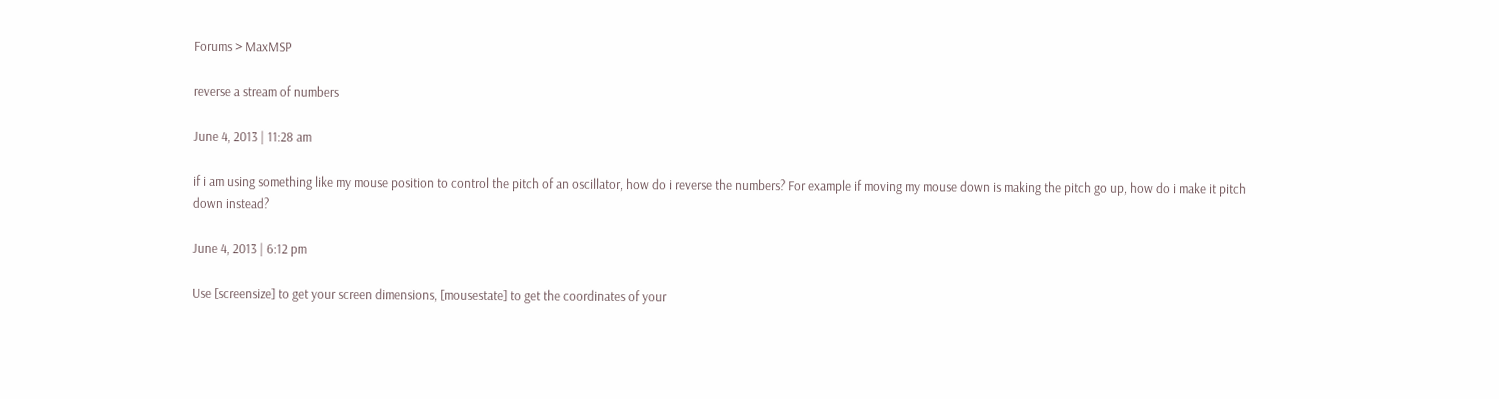Forums > MaxMSP

reverse a stream of numbers

June 4, 2013 | 11:28 am

if i am using something like my mouse position to control the pitch of an oscillator, how do i reverse the numbers? For example if moving my mouse down is making the pitch go up, how do i make it pitch down instead?

June 4, 2013 | 6:12 pm

Use [screensize] to get your screen dimensions, [mousestate] to get the coordinates of your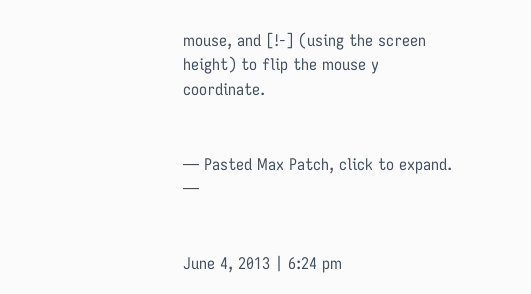mouse, and [!-] (using the screen height) to flip the mouse y coordinate.


— Pasted Max Patch, click to expand. —


June 4, 2013 | 6:24 pm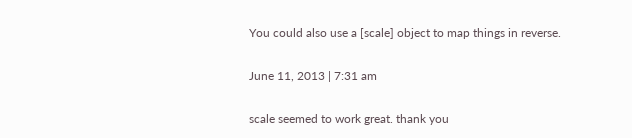You could also use a [scale] object to map things in reverse.

June 11, 2013 | 7:31 am

scale seemed to work great. thank you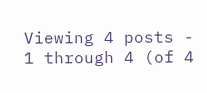Viewing 4 posts - 1 through 4 (of 4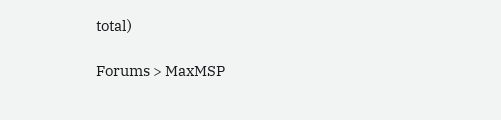total)

Forums > MaxMSP